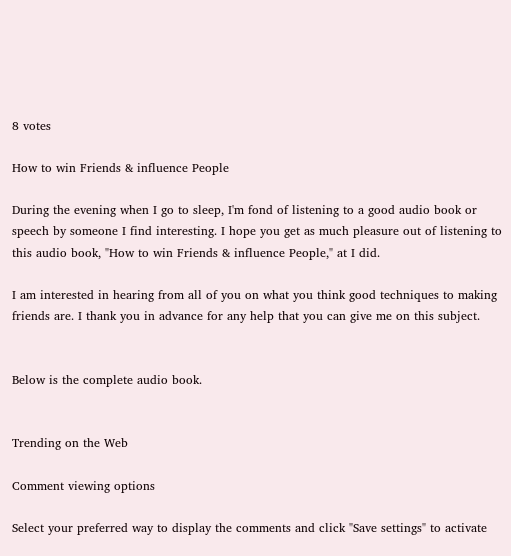8 votes

How to win Friends & influence People

During the evening when I go to sleep, I'm fond of listening to a good audio book or speech by someone I find interesting. I hope you get as much pleasure out of listening to this audio book, "How to win Friends & influence People," at I did.

I am interested in hearing from all of you on what you think good techniques to making friends are. I thank you in advance for any help that you can give me on this subject.


Below is the complete audio book.


Trending on the Web

Comment viewing options

Select your preferred way to display the comments and click "Save settings" to activate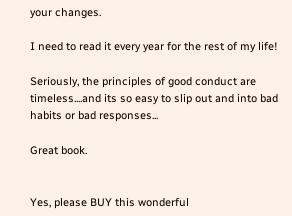your changes.

I need to read it every year for the rest of my life!

Seriously, the principles of good conduct are timeless....and its so easy to slip out and into bad habits or bad responses...

Great book.


Yes, please BUY this wonderful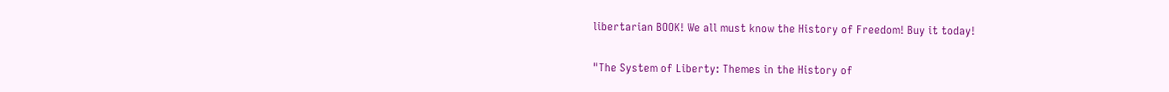libertarian BOOK! We all must know the History of Freedom! Buy it today!

"The System of Liberty: Themes in the History of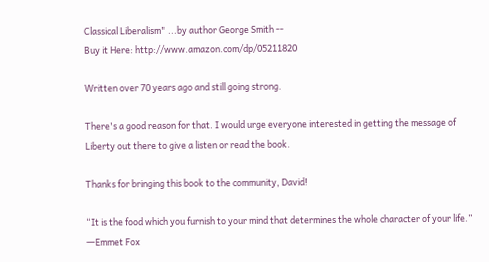Classical Liberalism" ...by author George Smith --
Buy it Here: http://www.amazon.com/dp/05211820

Written over 70 years ago and still going strong.

There's a good reason for that. I would urge everyone interested in getting the message of Liberty out there to give a listen or read the book.

Thanks for bringing this book to the community, David!

“It is the food which you furnish to your mind that determines the whole character of your life.”
―Emmet Fox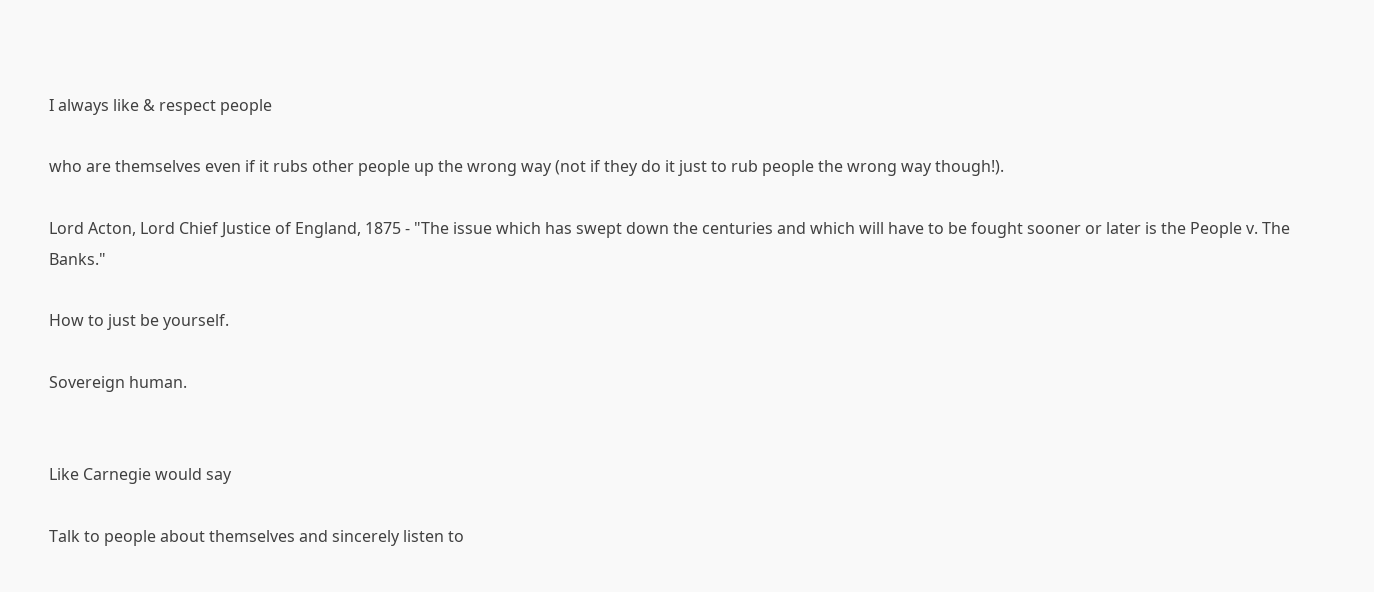I always like & respect people

who are themselves even if it rubs other people up the wrong way (not if they do it just to rub people the wrong way though!).

Lord Acton, Lord Chief Justice of England, 1875 - "The issue which has swept down the centuries and which will have to be fought sooner or later is the People v. The Banks."

How to just be yourself.

Sovereign human.


Like Carnegie would say

Talk to people about themselves and sincerely listen to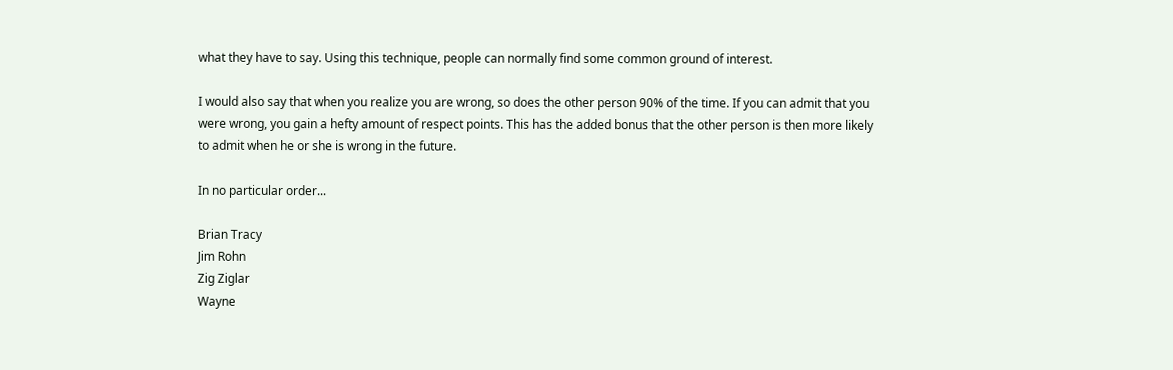what they have to say. Using this technique, people can normally find some common ground of interest.

I would also say that when you realize you are wrong, so does the other person 90% of the time. If you can admit that you were wrong, you gain a hefty amount of respect points. This has the added bonus that the other person is then more likely to admit when he or she is wrong in the future.

In no particular order...

Brian Tracy
Jim Rohn
Zig Ziglar
Wayne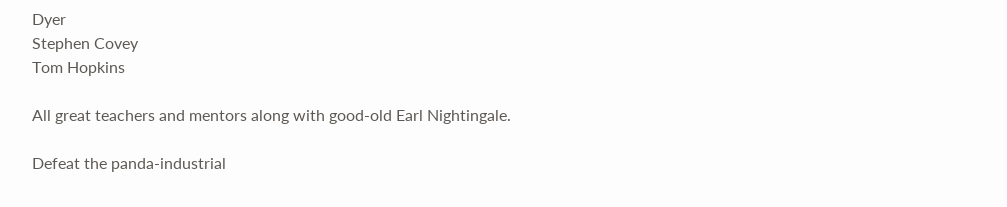Dyer
Stephen Covey
Tom Hopkins

All great teachers and mentors along with good-old Earl Nightingale.

Defeat the panda-industrial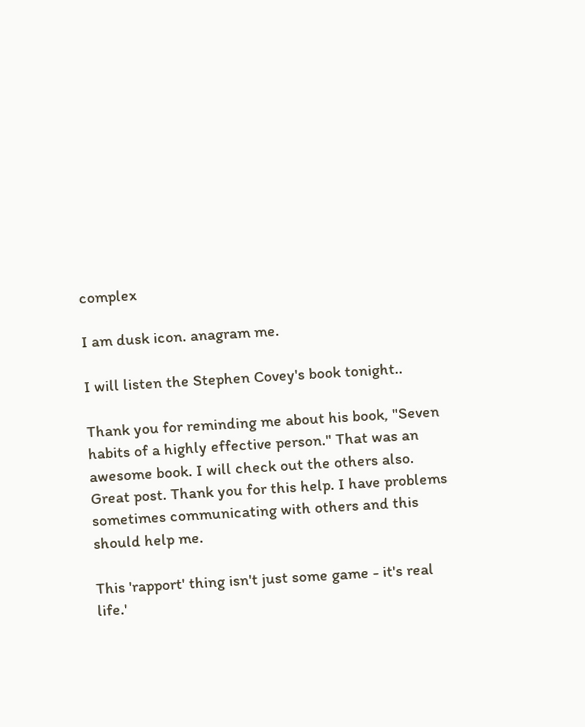complex

I am dusk icon. anagram me.

I will listen the Stephen Covey's book tonight..

Thank you for reminding me about his book, "Seven habits of a highly effective person." That was an awesome book. I will check out the others also. Great post. Thank you for this help. I have problems sometimes communicating with others and this should help me.

This 'rapport' thing isn't just some game - it's real life.'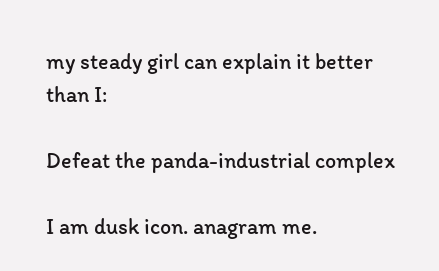my steady girl can explain it better than I:

Defeat the panda-industrial complex

I am dusk icon. anagram me.